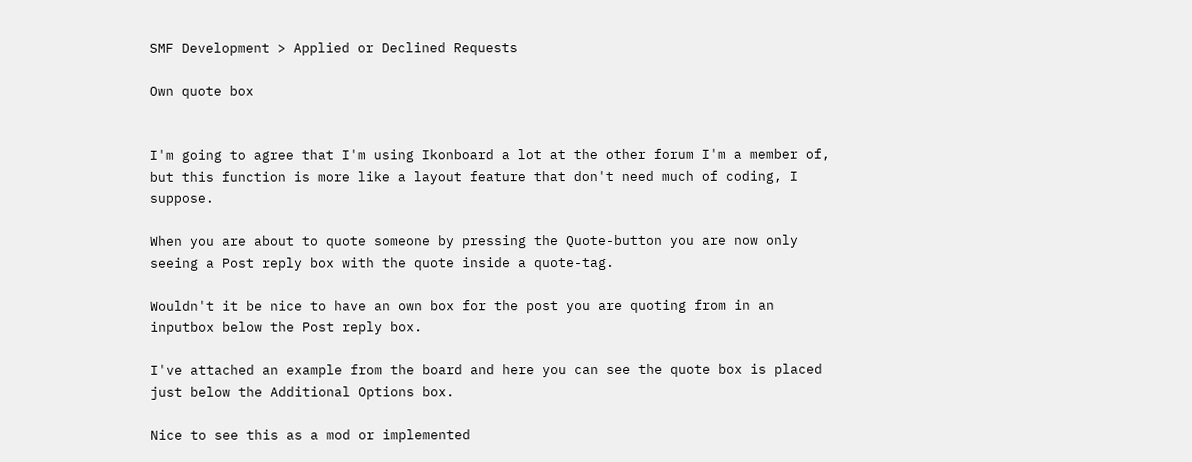SMF Development > Applied or Declined Requests

Own quote box


I'm going to agree that I'm using Ikonboard a lot at the other forum I'm a member of, but this function is more like a layout feature that don't need much of coding, I suppose.

When you are about to quote someone by pressing the Quote-button you are now only seeing a Post reply box with the quote inside a quote-tag.

Wouldn't it be nice to have an own box for the post you are quoting from in an inputbox below the Post reply box.

I've attached an example from the board and here you can see the quote box is placed just below the Additional Options box.

Nice to see this as a mod or implemented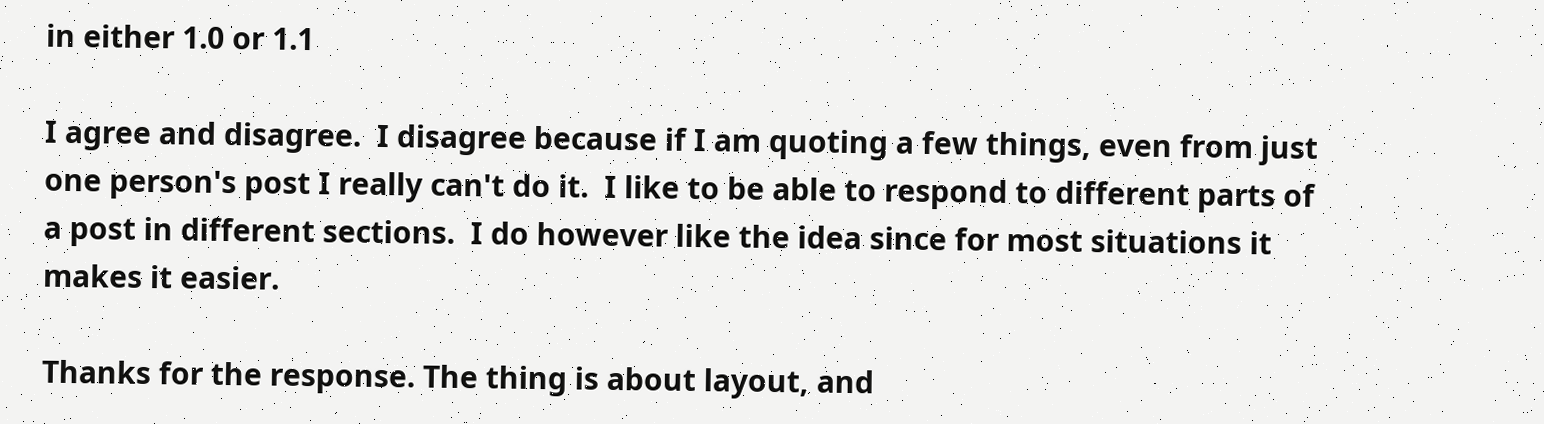in either 1.0 or 1.1

I agree and disagree.  I disagree because if I am quoting a few things, even from just one person's post I really can't do it.  I like to be able to respond to different parts of a post in different sections.  I do however like the idea since for most situations it makes it easier.

Thanks for the response. The thing is about layout, and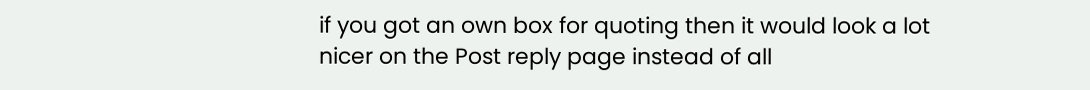if you got an own box for quoting then it would look a lot nicer on the Post reply page instead of all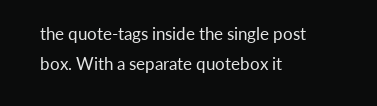the quote-tags inside the single post box. With a separate quotebox it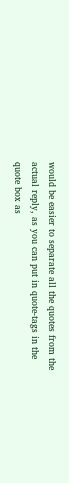would be easier to separate all the quotes from the actual reply, as you can put in quote-tags in the quote box as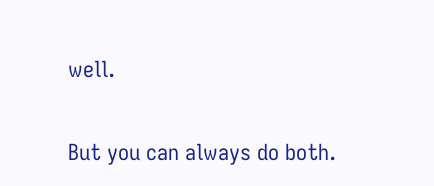well.

But you can always do both.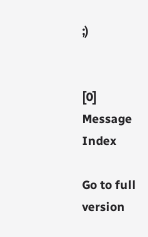;)


[0] Message Index

Go to full version